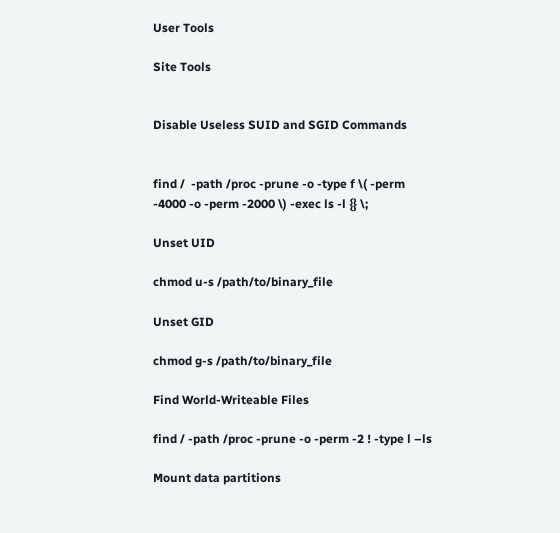User Tools

Site Tools


Disable Useless SUID and SGID Commands


find /  -path /proc -prune -o -type f \( -perm -4000 -o -perm -2000 \) -exec ls -l {} \;

Unset UID

chmod u-s /path/to/binary_file

Unset GID

chmod g-s /path/to/binary_file

Find World-Writeable Files

find / -path /proc -prune -o -perm -2 ! -type l –ls

Mount data partitions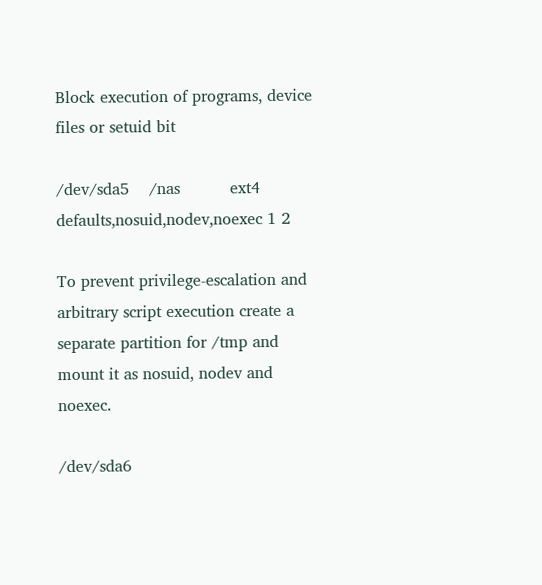Block execution of programs, device files or setuid bit

/dev/sda5    /nas          ext4    defaults,nosuid,nodev,noexec 1 2

To prevent privilege-escalation and arbitrary script execution create a separate partition for /tmp and mount it as nosuid, nodev and noexec.

/dev/sda6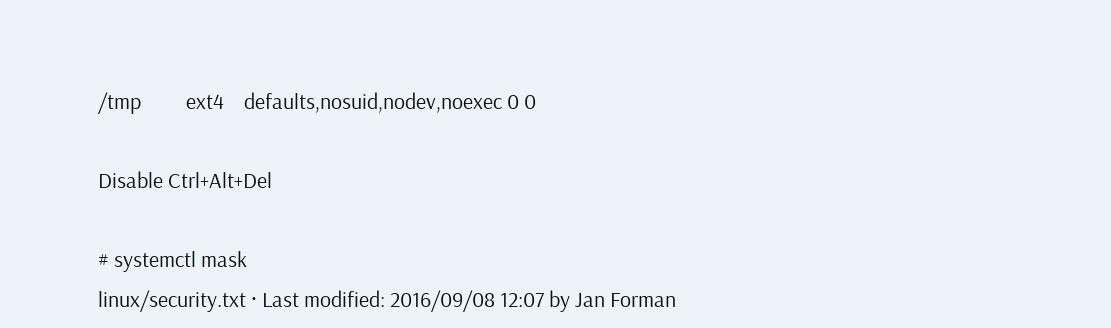/tmp         ext4    defaults,nosuid,nodev,noexec 0 0

Disable Ctrl+Alt+Del

# systemctl mask
linux/security.txt · Last modified: 2016/09/08 12:07 by Jan Forman